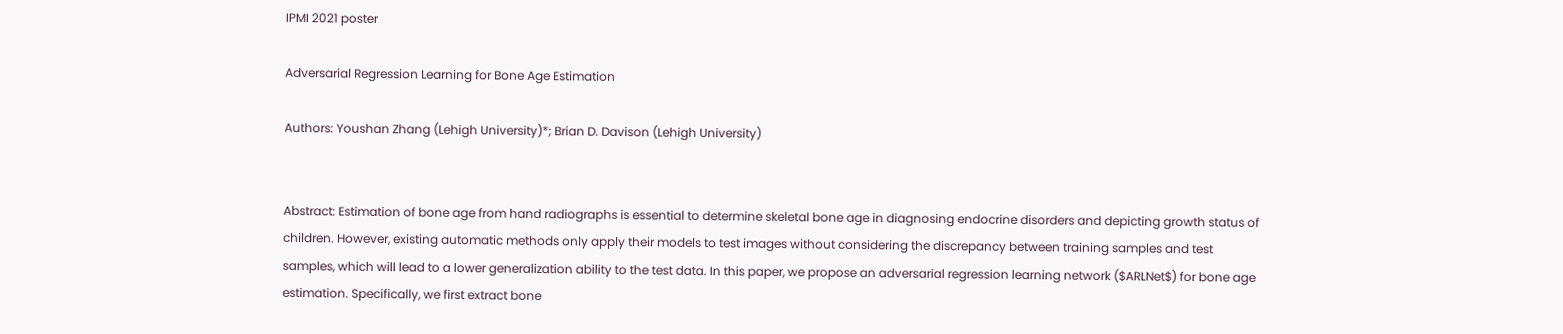IPMI 2021 poster

Adversarial Regression Learning for Bone Age Estimation

Authors: Youshan Zhang (Lehigh University)*; Brian D. Davison (Lehigh University)


Abstract: Estimation of bone age from hand radiographs is essential to determine skeletal bone age in diagnosing endocrine disorders and depicting growth status of children. However, existing automatic methods only apply their models to test images without considering the discrepancy between training samples and test samples, which will lead to a lower generalization ability to the test data. In this paper, we propose an adversarial regression learning network ($ARLNet$) for bone age estimation. Specifically, we first extract bone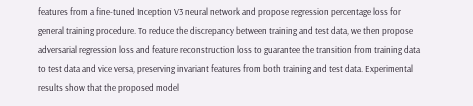features from a fine-tuned Inception V3 neural network and propose regression percentage loss for general training procedure. To reduce the discrepancy between training and test data, we then propose adversarial regression loss and feature reconstruction loss to guarantee the transition from training data to test data and vice versa, preserving invariant features from both training and test data. Experimental results show that the proposed model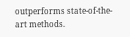outperforms state-of-the-art methods.